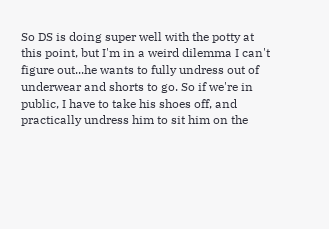So DS is doing super well with the potty at this point, but I'm in a weird dilemma I can't figure out...he wants to fully undress out of underwear and shorts to go. So if we're in public, I have to take his shoes off, and practically undress him to sit him on the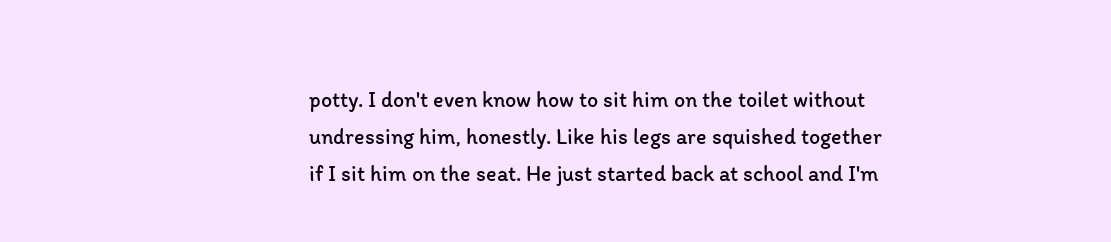potty. I don't even know how to sit him on the toilet without undressing him, honestly. Like his legs are squished together if I sit him on the seat. He just started back at school and I'm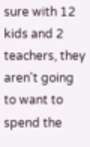sure with 12 kids and 2 teachers, they aren't going to want to spend the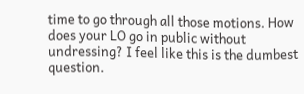time to go through all those motions. How does your LO go in public without undressing? I feel like this is the dumbest question.